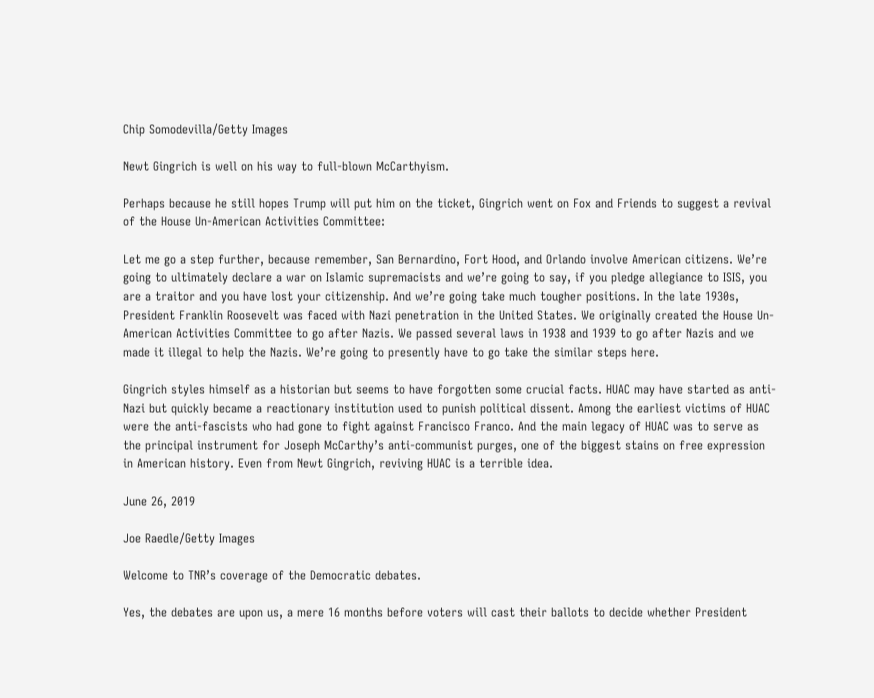Chip Somodevilla/Getty Images

Newt Gingrich is well on his way to full-blown McCarthyism.

Perhaps because he still hopes Trump will put him on the ticket, Gingrich went on Fox and Friends to suggest a revival of the House Un-American Activities Committee:

Let me go a step further, because remember, San Bernardino, Fort Hood, and Orlando involve American citizens. We’re going to ultimately declare a war on Islamic supremacists and we’re going to say, if you pledge allegiance to ISIS, you are a traitor and you have lost your citizenship. And we’re going take much tougher positions. In the late 1930s, President Franklin Roosevelt was faced with Nazi penetration in the United States. We originally created the House Un-American Activities Committee to go after Nazis. We passed several laws in 1938 and 1939 to go after Nazis and we made it illegal to help the Nazis. We’re going to presently have to go take the similar steps here.

Gingrich styles himself as a historian but seems to have forgotten some crucial facts. HUAC may have started as anti-Nazi but quickly became a reactionary institution used to punish political dissent. Among the earliest victims of HUAC were the anti-fascists who had gone to fight against Francisco Franco. And the main legacy of HUAC was to serve as the principal instrument for Joseph McCarthy’s anti-communist purges, one of the biggest stains on free expression in American history. Even from Newt Gingrich, reviving HUAC is a terrible idea.

June 26, 2019

Joe Raedle/Getty Images

Welcome to TNR’s coverage of the Democratic debates.

Yes, the debates are upon us, a mere 16 months before voters will cast their ballots to decide whether President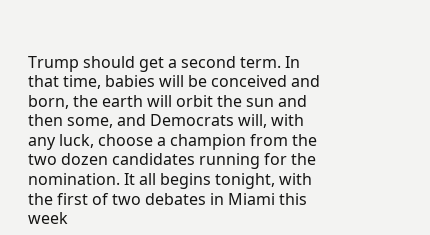Trump should get a second term. In that time, babies will be conceived and born, the earth will orbit the sun and then some, and Democrats will, with any luck, choose a champion from the two dozen candidates running for the nomination. It all begins tonight, with the first of two debates in Miami this week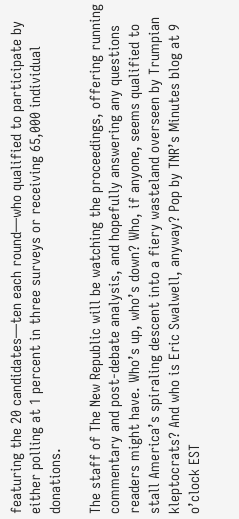featuring the 20 candidates—ten each round—who qualified to participate by either polling at 1 percent in three surveys or receiving 65,000 individual donations.

The staff of The New Republic will be watching the proceedings, offering running commentary and post-debate analysis, and hopefully answering any questions readers might have. Who’s up, who’s down? Who, if anyone, seems qualified to stall America’s spiraling descent into a fiery wasteland overseen by Trumpian kleptocrats? And who is Eric Swalwell, anyway? Pop by TNR’s Minutes blog at 9 o’clock EST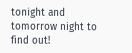tonight and tomorrow night to find out!